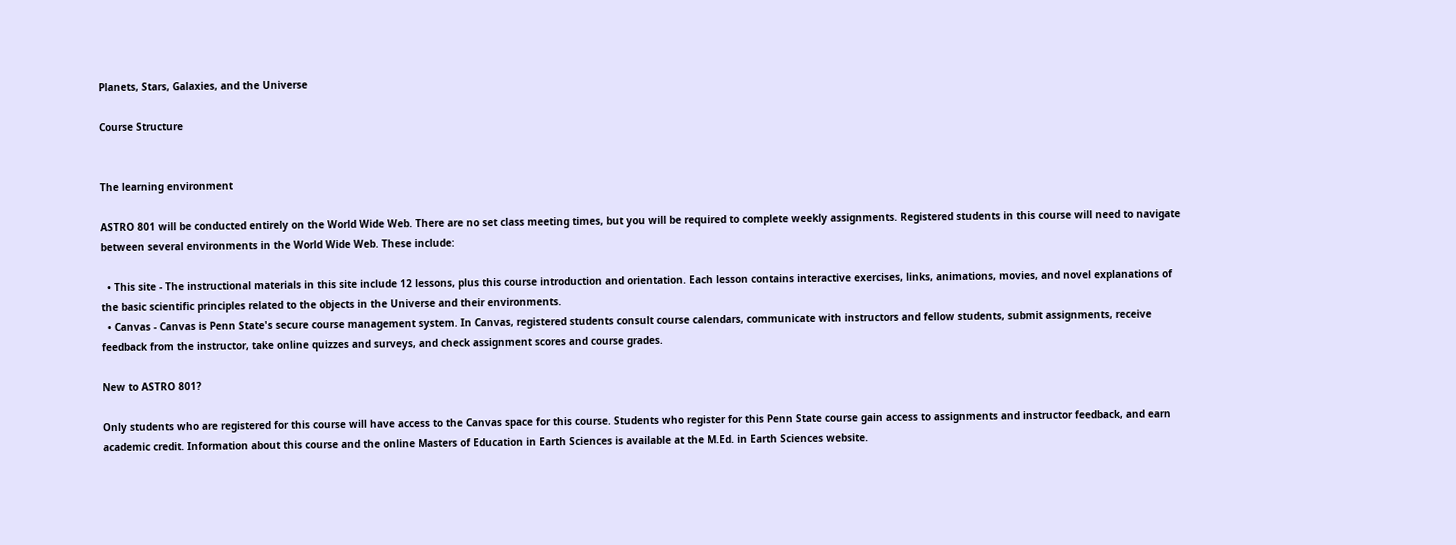Planets, Stars, Galaxies, and the Universe

Course Structure


The learning environment

ASTRO 801 will be conducted entirely on the World Wide Web. There are no set class meeting times, but you will be required to complete weekly assignments. Registered students in this course will need to navigate between several environments in the World Wide Web. These include:

  • This site - The instructional materials in this site include 12 lessons, plus this course introduction and orientation. Each lesson contains interactive exercises, links, animations, movies, and novel explanations of the basic scientific principles related to the objects in the Universe and their environments.
  • Canvas - Canvas is Penn State's secure course management system. In Canvas, registered students consult course calendars, communicate with instructors and fellow students, submit assignments, receive feedback from the instructor, take online quizzes and surveys, and check assignment scores and course grades.

New to ASTRO 801?

Only students who are registered for this course will have access to the Canvas space for this course. Students who register for this Penn State course gain access to assignments and instructor feedback, and earn academic credit. Information about this course and the online Masters of Education in Earth Sciences is available at the M.Ed. in Earth Sciences website.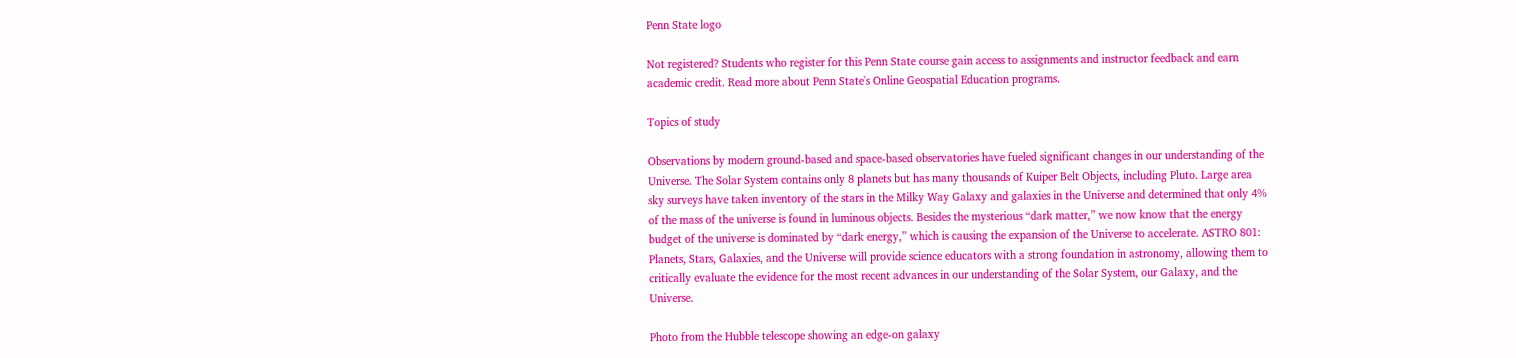Penn State logo

Not registered? Students who register for this Penn State course gain access to assignments and instructor feedback and earn academic credit. Read more about Penn State's Online Geospatial Education programs.

Topics of study

Observations by modern ground-based and space-based observatories have fueled significant changes in our understanding of the Universe. The Solar System contains only 8 planets but has many thousands of Kuiper Belt Objects, including Pluto. Large area sky surveys have taken inventory of the stars in the Milky Way Galaxy and galaxies in the Universe and determined that only 4% of the mass of the universe is found in luminous objects. Besides the mysterious “dark matter,” we now know that the energy budget of the universe is dominated by “dark energy,” which is causing the expansion of the Universe to accelerate. ASTRO 801: Planets, Stars, Galaxies, and the Universe will provide science educators with a strong foundation in astronomy, allowing them to critically evaluate the evidence for the most recent advances in our understanding of the Solar System, our Galaxy, and the Universe.

Photo from the Hubble telescope showing an edge-on galaxy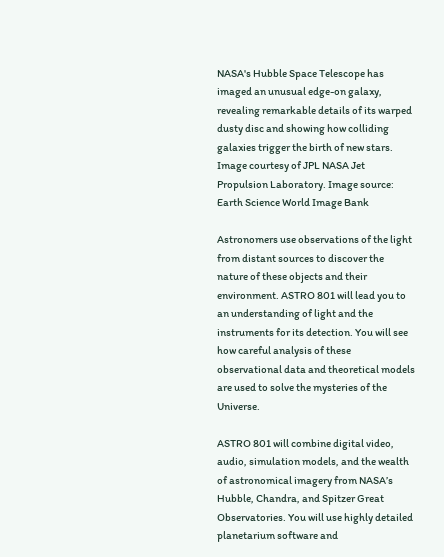NASA's Hubble Space Telescope has imaged an unusual edge-on galaxy, revealing remarkable details of its warped dusty disc and showing how colliding galaxies trigger the birth of new stars.
Image courtesy of JPL NASA Jet Propulsion Laboratory. Image source: Earth Science World Image Bank

Astronomers use observations of the light from distant sources to discover the nature of these objects and their environment. ASTRO 801 will lead you to an understanding of light and the instruments for its detection. You will see how careful analysis of these observational data and theoretical models are used to solve the mysteries of the Universe.

ASTRO 801 will combine digital video, audio, simulation models, and the wealth of astronomical imagery from NASA’s Hubble, Chandra, and Spitzer Great Observatories. You will use highly detailed planetarium software and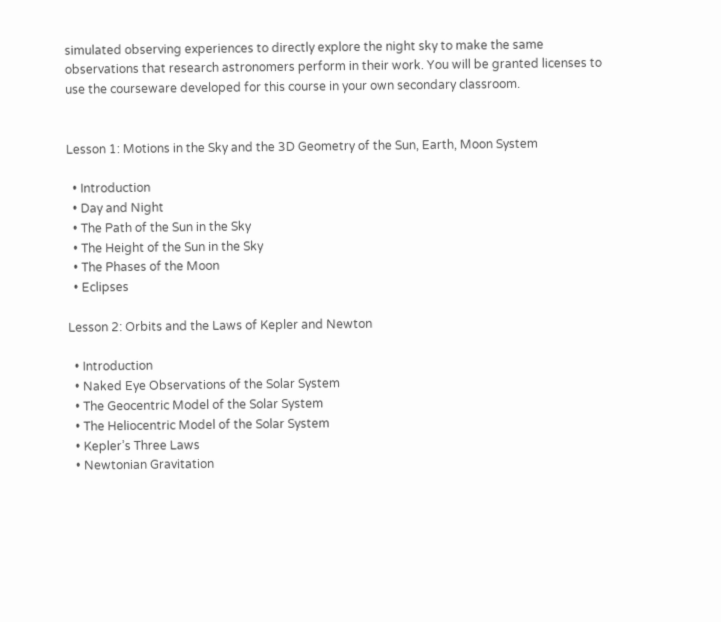simulated observing experiences to directly explore the night sky to make the same observations that research astronomers perform in their work. You will be granted licenses to use the courseware developed for this course in your own secondary classroom.


Lesson 1: Motions in the Sky and the 3D Geometry of the Sun, Earth, Moon System

  • Introduction
  • Day and Night
  • The Path of the Sun in the Sky
  • The Height of the Sun in the Sky
  • The Phases of the Moon
  • Eclipses

Lesson 2: Orbits and the Laws of Kepler and Newton

  • Introduction
  • Naked Eye Observations of the Solar System
  • The Geocentric Model of the Solar System
  • The Heliocentric Model of the Solar System
  • Kepler’s Three Laws
  • Newtonian Gravitation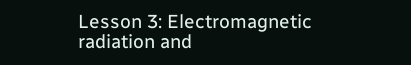Lesson 3: Electromagnetic radiation and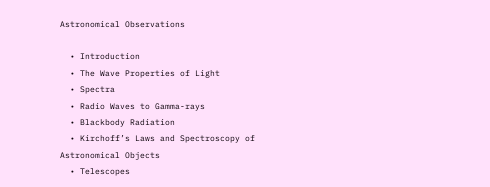Astronomical Observations

  • Introduction
  • The Wave Properties of Light
  • Spectra
  • Radio Waves to Gamma-rays
  • Blackbody Radiation
  • Kirchoff’s Laws and Spectroscopy of Astronomical Objects
  • Telescopes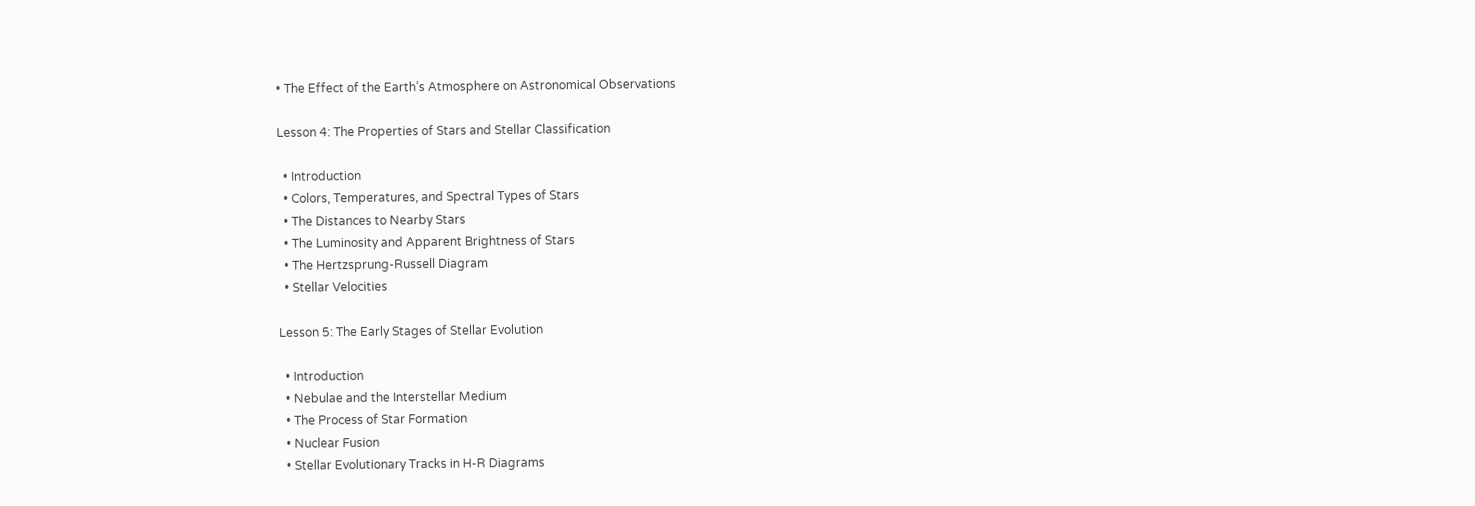• The Effect of the Earth’s Atmosphere on Astronomical Observations

Lesson 4: The Properties of Stars and Stellar Classification

  • Introduction
  • Colors, Temperatures, and Spectral Types of Stars
  • The Distances to Nearby Stars
  • The Luminosity and Apparent Brightness of Stars
  • The Hertzsprung-Russell Diagram
  • Stellar Velocities

Lesson 5: The Early Stages of Stellar Evolution

  • Introduction
  • Nebulae and the Interstellar Medium
  • The Process of Star Formation
  • Nuclear Fusion
  • Stellar Evolutionary Tracks in H-R Diagrams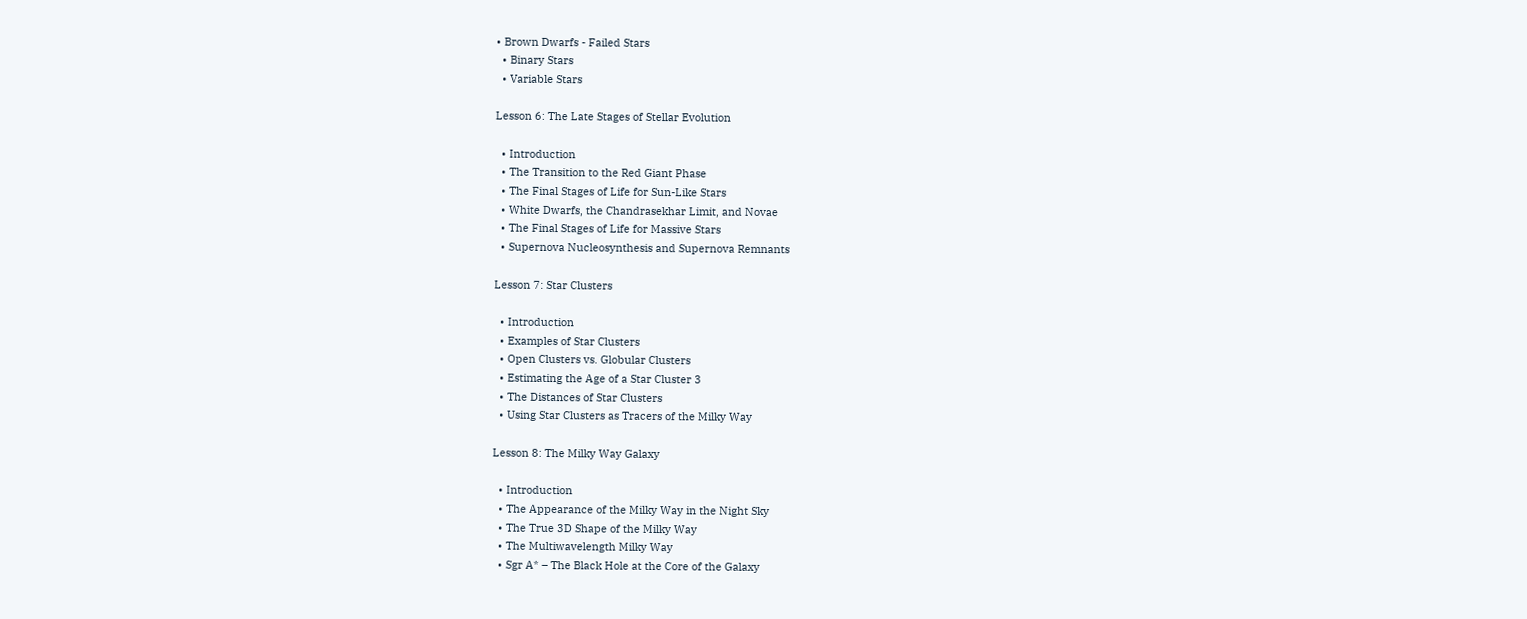• Brown Dwarfs - Failed Stars
  • Binary Stars
  • Variable Stars

Lesson 6: The Late Stages of Stellar Evolution

  • Introduction
  • The Transition to the Red Giant Phase
  • The Final Stages of Life for Sun-Like Stars
  • White Dwarfs, the Chandrasekhar Limit, and Novae
  • The Final Stages of Life for Massive Stars
  • Supernova Nucleosynthesis and Supernova Remnants

Lesson 7: Star Clusters

  • Introduction
  • Examples of Star Clusters
  • Open Clusters vs. Globular Clusters
  • Estimating the Age of a Star Cluster 3
  • The Distances of Star Clusters
  • Using Star Clusters as Tracers of the Milky Way

Lesson 8: The Milky Way Galaxy

  • Introduction
  • The Appearance of the Milky Way in the Night Sky
  • The True 3D Shape of the Milky Way
  • The Multiwavelength Milky Way
  • Sgr A* – The Black Hole at the Core of the Galaxy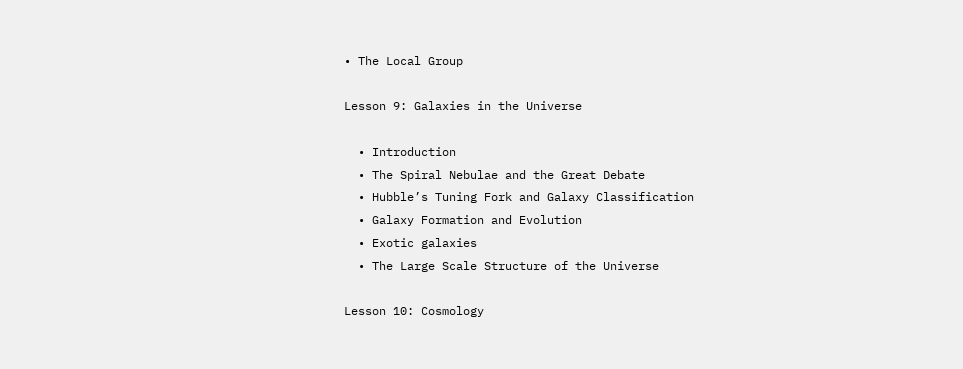• The Local Group

Lesson 9: Galaxies in the Universe

  • Introduction
  • The Spiral Nebulae and the Great Debate
  • Hubble’s Tuning Fork and Galaxy Classification
  • Galaxy Formation and Evolution
  • Exotic galaxies
  • The Large Scale Structure of the Universe

Lesson 10: Cosmology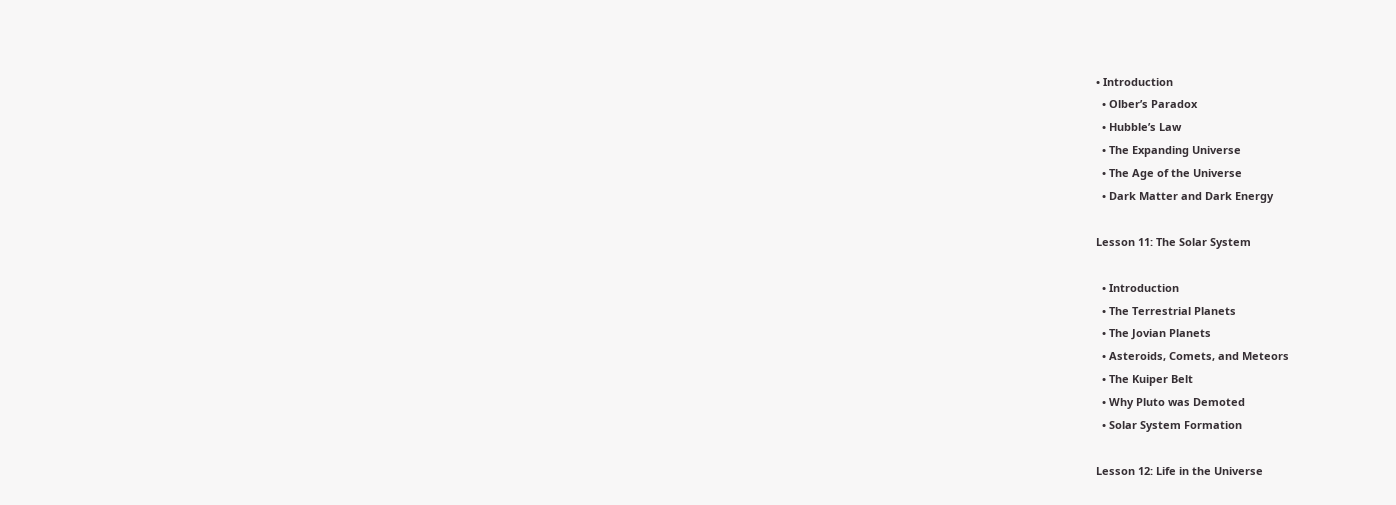• Introduction
  • Olber’s Paradox
  • Hubble’s Law
  • The Expanding Universe
  • The Age of the Universe
  • Dark Matter and Dark Energy

Lesson 11: The Solar System

  • Introduction
  • The Terrestrial Planets
  • The Jovian Planets
  • Asteroids, Comets, and Meteors
  • The Kuiper Belt
  • Why Pluto was Demoted
  • Solar System Formation

Lesson 12: Life in the Universe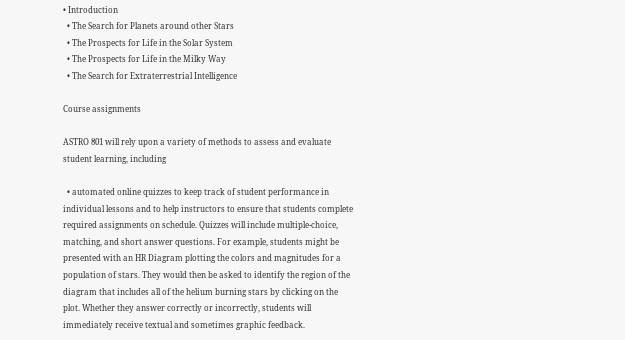• Introduction
  • The Search for Planets around other Stars
  • The Prospects for Life in the Solar System
  • The Prospects for Life in the Milky Way
  • The Search for Extraterrestrial Intelligence

Course assignments

ASTRO 801 will rely upon a variety of methods to assess and evaluate student learning, including

  • automated online quizzes to keep track of student performance in individual lessons and to help instructors to ensure that students complete required assignments on schedule. Quizzes will include multiple-choice, matching, and short answer questions. For example, students might be presented with an HR Diagram plotting the colors and magnitudes for a population of stars. They would then be asked to identify the region of the diagram that includes all of the helium burning stars by clicking on the plot. Whether they answer correctly or incorrectly, students will immediately receive textual and sometimes graphic feedback.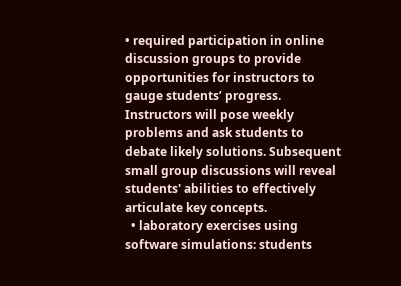• required participation in online discussion groups to provide opportunities for instructors to gauge students’ progress. Instructors will pose weekly problems and ask students to debate likely solutions. Subsequent small group discussions will reveal students' abilities to effectively articulate key concepts.
  • laboratory exercises using software simulations: students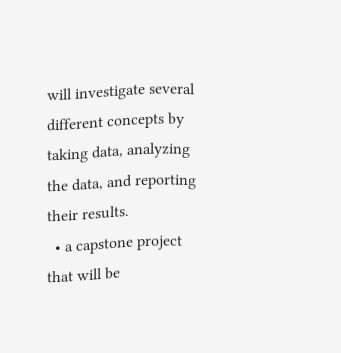will investigate several different concepts by taking data, analyzing the data, and reporting their results.
  • a capstone project that will be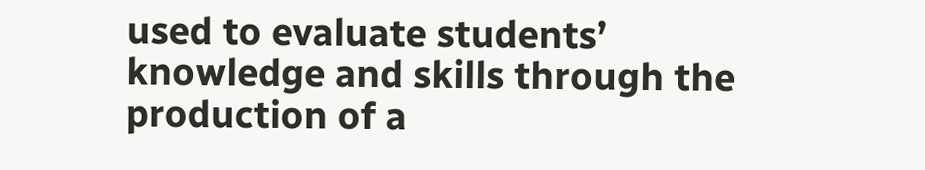used to evaluate students’ knowledge and skills through the production of a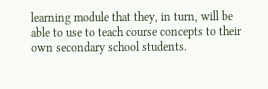learning module that they, in turn, will be able to use to teach course concepts to their own secondary school students.